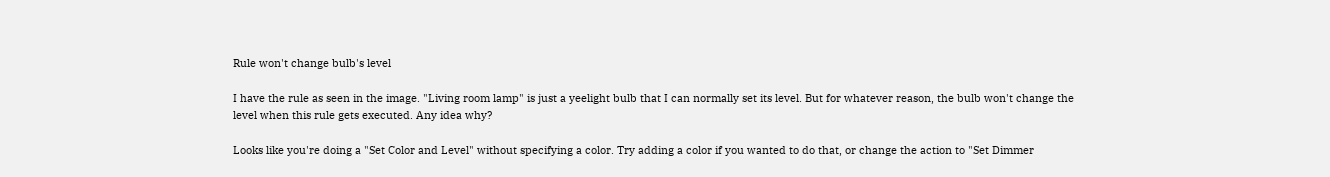Rule won't change bulb's level

I have the rule as seen in the image. "Living room lamp" is just a yeelight bulb that I can normally set its level. But for whatever reason, the bulb won't change the level when this rule gets executed. Any idea why?

Looks like you're doing a "Set Color and Level" without specifying a color. Try adding a color if you wanted to do that, or change the action to "Set Dimmer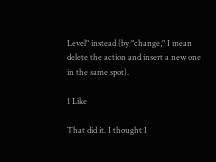Level" instead (by "change," I mean delete the action and insert a new one in the same spot).

1 Like

That did it. I thought I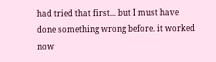had tried that first... but I must have done something wrong before. it worked now